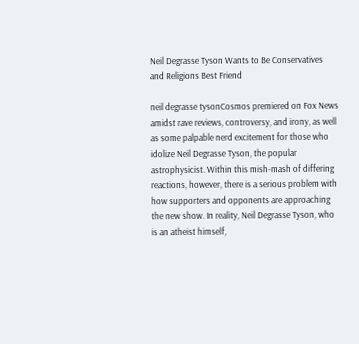Neil Degrasse Tyson Wants to Be Conservatives and Religions Best Friend

neil degrasse tysonCosmos premiered on Fox News amidst rave reviews, controversy, and irony, as well as some palpable nerd excitement for those who idolize Neil Degrasse Tyson, the popular astrophysicist. Within this mish-mash of differing reactions, however, there is a serious problem with how supporters and opponents are approaching the new show. In reality, Neil Degrasse Tyson, who is an atheist himself,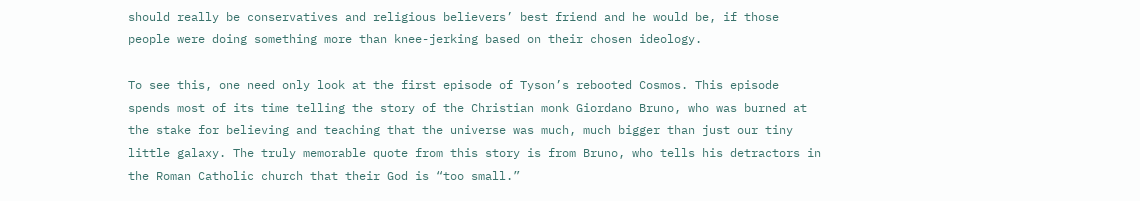should really be conservatives and religious believers’ best friend and he would be, if those people were doing something more than knee-jerking based on their chosen ideology.

To see this, one need only look at the first episode of Tyson’s rebooted Cosmos. This episode spends most of its time telling the story of the Christian monk Giordano Bruno, who was burned at the stake for believing and teaching that the universe was much, much bigger than just our tiny little galaxy. The truly memorable quote from this story is from Bruno, who tells his detractors in the Roman Catholic church that their God is “too small.”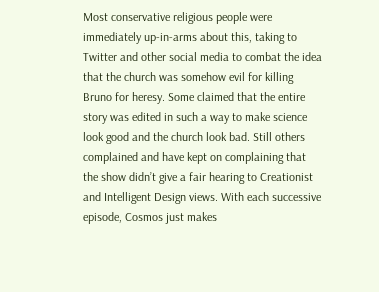Most conservative religious people were immediately up-in-arms about this, taking to Twitter and other social media to combat the idea that the church was somehow evil for killing Bruno for heresy. Some claimed that the entire story was edited in such a way to make science look good and the church look bad. Still others complained and have kept on complaining that the show didn’t give a fair hearing to Creationist and Intelligent Design views. With each successive episode, Cosmos just makes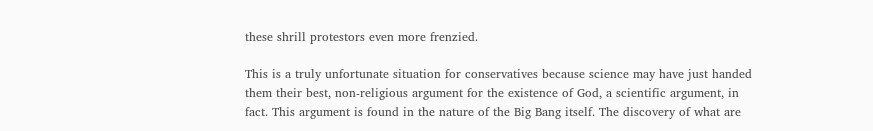these shrill protestors even more frenzied.

This is a truly unfortunate situation for conservatives because science may have just handed them their best, non-religious argument for the existence of God, a scientific argument, in fact. This argument is found in the nature of the Big Bang itself. The discovery of what are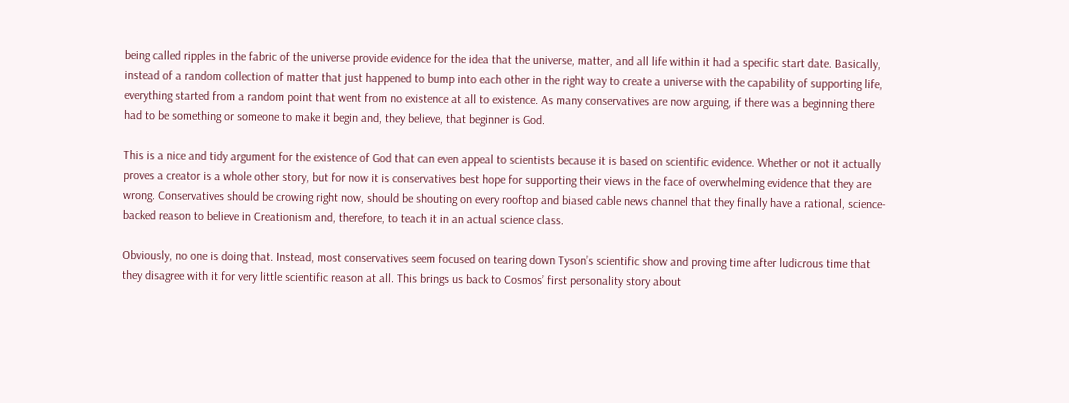being called ripples in the fabric of the universe provide evidence for the idea that the universe, matter, and all life within it had a specific start date. Basically, instead of a random collection of matter that just happened to bump into each other in the right way to create a universe with the capability of supporting life, everything started from a random point that went from no existence at all to existence. As many conservatives are now arguing, if there was a beginning there had to be something or someone to make it begin and, they believe, that beginner is God.

This is a nice and tidy argument for the existence of God that can even appeal to scientists because it is based on scientific evidence. Whether or not it actually proves a creator is a whole other story, but for now it is conservatives best hope for supporting their views in the face of overwhelming evidence that they are wrong. Conservatives should be crowing right now, should be shouting on every rooftop and biased cable news channel that they finally have a rational, science-backed reason to believe in Creationism and, therefore, to teach it in an actual science class.

Obviously, no one is doing that. Instead, most conservatives seem focused on tearing down Tyson’s scientific show and proving time after ludicrous time that they disagree with it for very little scientific reason at all. This brings us back to Cosmos’ first personality story about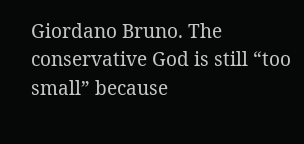Giordano Bruno. The conservative God is still “too small” because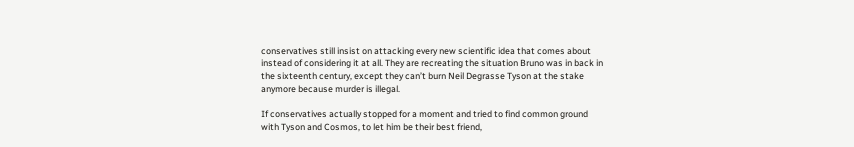conservatives still insist on attacking every new scientific idea that comes about instead of considering it at all. They are recreating the situation Bruno was in back in the sixteenth century, except they can’t burn Neil Degrasse Tyson at the stake anymore because murder is illegal.

If conservatives actually stopped for a moment and tried to find common ground with Tyson and Cosmos, to let him be their best friend,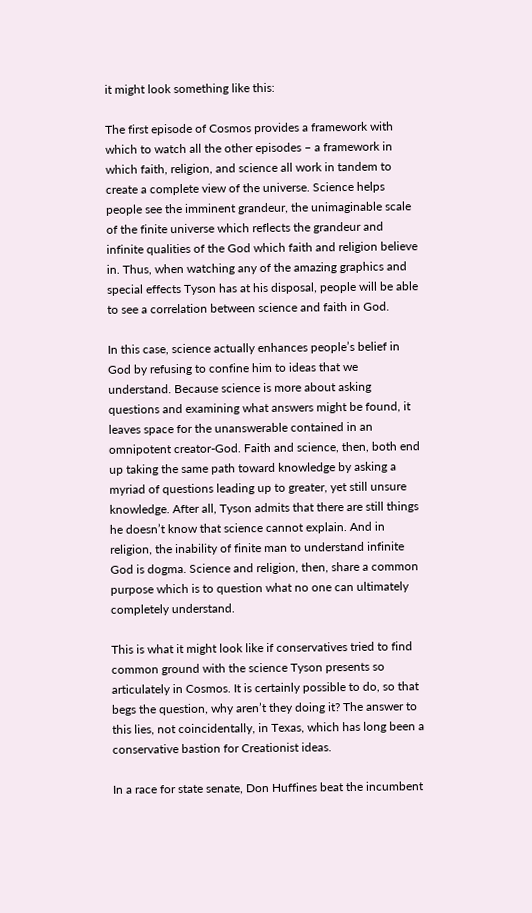it might look something like this:

The first episode of Cosmos provides a framework with which to watch all the other episodes – a framework in which faith, religion, and science all work in tandem to create a complete view of the universe. Science helps people see the imminent grandeur, the unimaginable scale of the finite universe which reflects the grandeur and infinite qualities of the God which faith and religion believe in. Thus, when watching any of the amazing graphics and special effects Tyson has at his disposal, people will be able to see a correlation between science and faith in God.

In this case, science actually enhances people’s belief in God by refusing to confine him to ideas that we understand. Because science is more about asking questions and examining what answers might be found, it leaves space for the unanswerable contained in an omnipotent creator-God. Faith and science, then, both end up taking the same path toward knowledge by asking a myriad of questions leading up to greater, yet still unsure knowledge. After all, Tyson admits that there are still things he doesn’t know that science cannot explain. And in religion, the inability of finite man to understand infinite God is dogma. Science and religion, then, share a common purpose which is to question what no one can ultimately completely understand.

This is what it might look like if conservatives tried to find common ground with the science Tyson presents so articulately in Cosmos. It is certainly possible to do, so that begs the question, why aren’t they doing it? The answer to this lies, not coincidentally, in Texas, which has long been a conservative bastion for Creationist ideas.

In a race for state senate, Don Huffines beat the incumbent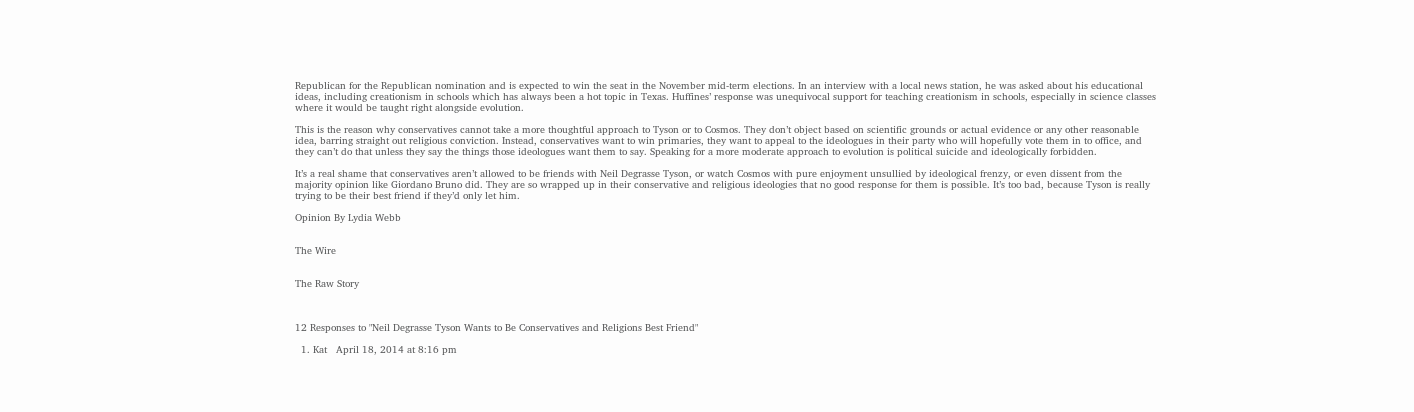Republican for the Republican nomination and is expected to win the seat in the November mid-term elections. In an interview with a local news station, he was asked about his educational ideas, including creationism in schools which has always been a hot topic in Texas. Huffines’ response was unequivocal support for teaching creationism in schools, especially in science classes where it would be taught right alongside evolution.

This is the reason why conservatives cannot take a more thoughtful approach to Tyson or to Cosmos. They don’t object based on scientific grounds or actual evidence or any other reasonable idea, barring straight out religious conviction. Instead, conservatives want to win primaries, they want to appeal to the ideologues in their party who will hopefully vote them in to office, and they can’t do that unless they say the things those ideologues want them to say. Speaking for a more moderate approach to evolution is political suicide and ideologically forbidden.

It’s a real shame that conservatives aren’t allowed to be friends with Neil Degrasse Tyson, or watch Cosmos with pure enjoyment unsullied by ideological frenzy, or even dissent from the majority opinion like Giordano Bruno did. They are so wrapped up in their conservative and religious ideologies that no good response for them is possible. It’s too bad, because Tyson is really trying to be their best friend if they’d only let him.

Opinion By Lydia Webb


The Wire


The Raw Story



12 Responses to "Neil Degrasse Tyson Wants to Be Conservatives and Religions Best Friend"

  1. Kat   April 18, 2014 at 8:16 pm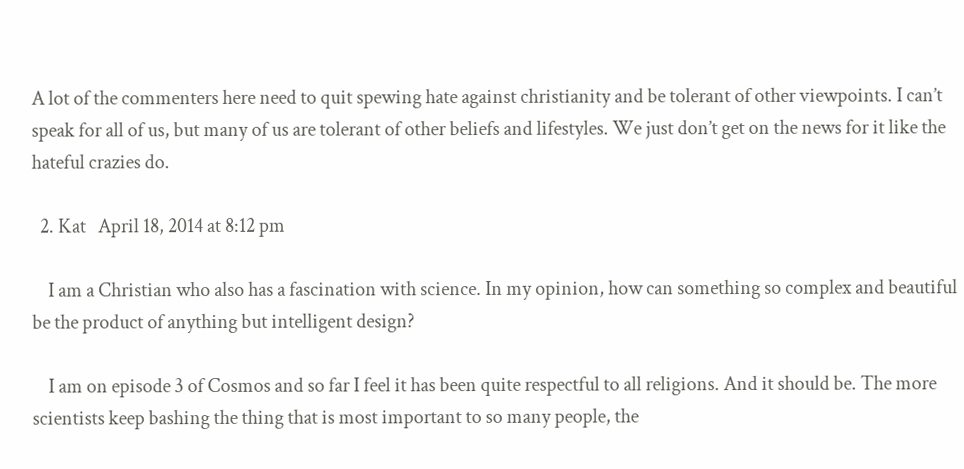A lot of the commenters here need to quit spewing hate against christianity and be tolerant of other viewpoints. I can’t speak for all of us, but many of us are tolerant of other beliefs and lifestyles. We just don’t get on the news for it like the hateful crazies do.

  2. Kat   April 18, 2014 at 8:12 pm

    I am a Christian who also has a fascination with science. In my opinion, how can something so complex and beautiful be the product of anything but intelligent design?

    I am on episode 3 of Cosmos and so far I feel it has been quite respectful to all religions. And it should be. The more scientists keep bashing the thing that is most important to so many people, the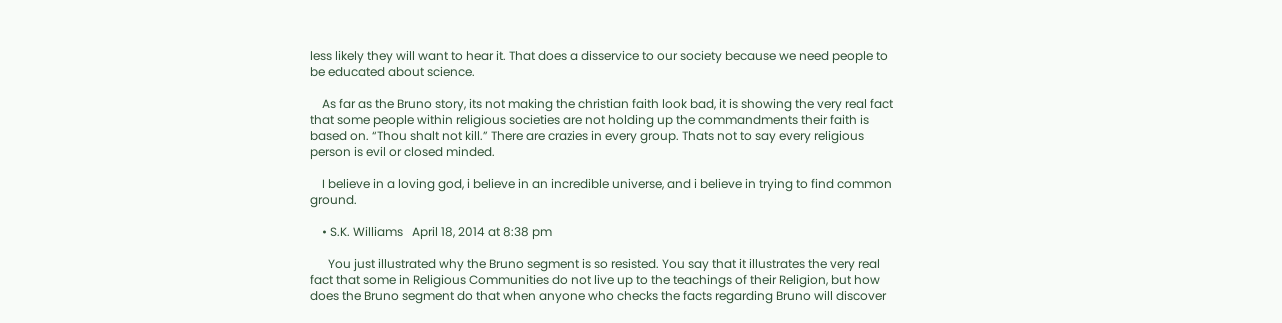less likely they will want to hear it. That does a disservice to our society because we need people to be educated about science.

    As far as the Bruno story, its not making the christian faith look bad, it is showing the very real fact that some people within religious societies are not holding up the commandments their faith is based on. “Thou shalt not kill.” There are crazies in every group. Thats not to say every religious person is evil or closed minded.

    I believe in a loving god, i believe in an incredible universe, and i believe in trying to find common ground.

    • S.K. Williams   April 18, 2014 at 8:38 pm

      You just illustrated why the Bruno segment is so resisted. You say that it illustrates the very real fact that some in Religious Communities do not live up to the teachings of their Religion, but how does the Bruno segment do that when anyone who checks the facts regarding Bruno will discover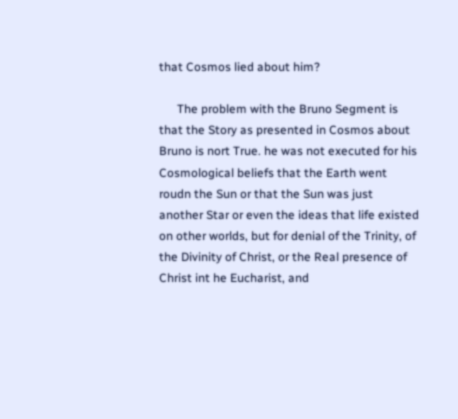that Cosmos lied about him?

      The problem with the Bruno Segment is that the Story as presented in Cosmos about Bruno is nort True. he was not executed for his Cosmological beliefs that the Earth went roudn the Sun or that the Sun was just another Star or even the ideas that life existed on other worlds, but for denial of the Trinity, of the Divinity of Christ, or the Real presence of Christ int he Eucharist, and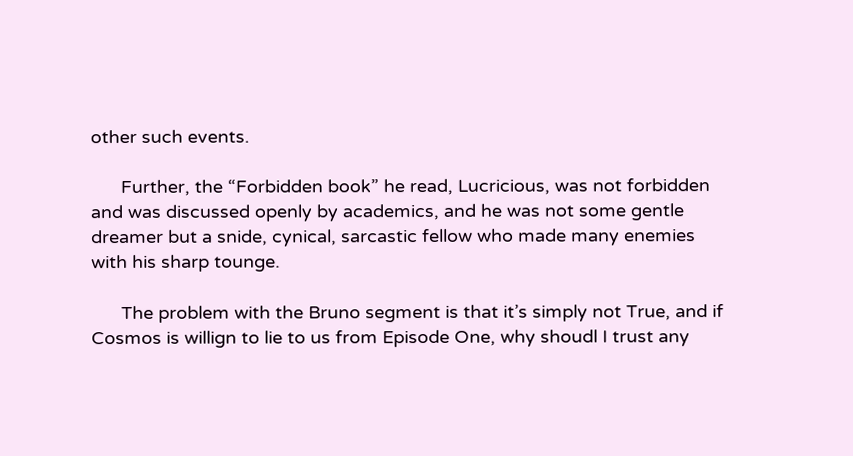other such events.

      Further, the “Forbidden book” he read, Lucricious, was not forbidden and was discussed openly by academics, and he was not some gentle dreamer but a snide, cynical, sarcastic fellow who made many enemies with his sharp tounge.

      The problem with the Bruno segment is that it’s simply not True, and if Cosmos is willign to lie to us from Episode One, why shoudl I trust any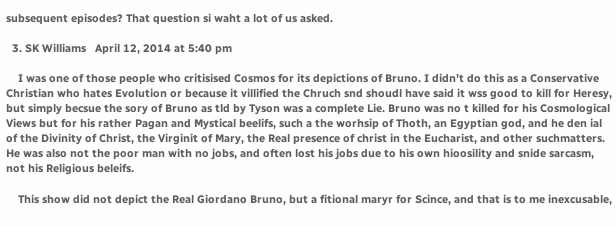subsequent episodes? That question si waht a lot of us asked.

  3. SK Williams   April 12, 2014 at 5:40 pm

    I was one of those people who critisised Cosmos for its depictions of Bruno. I didn’t do this as a Conservative Christian who hates Evolution or because it villified the Chruch snd shoudl have said it wss good to kill for Heresy, but simply becsue the sory of Bruno as tld by Tyson was a complete Lie. Bruno was no t killed for his Cosmological Views but for his rather Pagan and Mystical beelifs, such a the worhsip of Thoth, an Egyptian god, and he den ial of the Divinity of Christ, the Virginit of Mary, the Real presence of christ in the Eucharist, and other suchmatters. He was also not the poor man with no jobs, and often lost his jobs due to his own hioosility and snide sarcasm, not his Religious beleifs.

    This show did not depict the Real Giordano Bruno, but a fitional maryr for Scince, and that is to me inexcusable,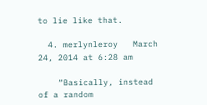to lie like that.

  4. merlynleroy   March 24, 2014 at 6:28 am

    “Basically, instead of a random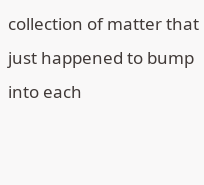collection of matter that just happened to bump into each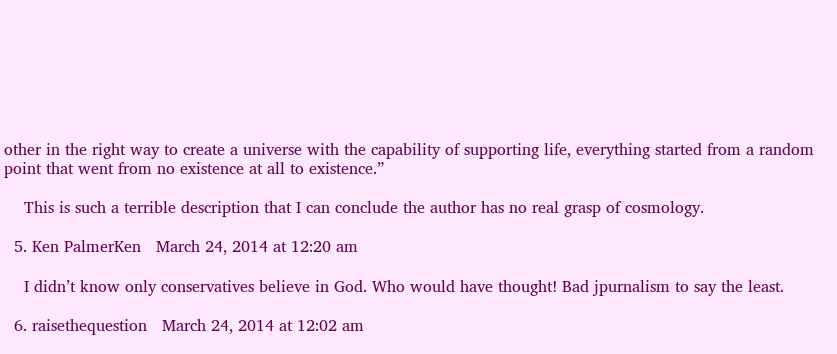other in the right way to create a universe with the capability of supporting life, everything started from a random point that went from no existence at all to existence.”

    This is such a terrible description that I can conclude the author has no real grasp of cosmology.

  5. Ken PalmerKen   March 24, 2014 at 12:20 am

    I didn’t know only conservatives believe in God. Who would have thought! Bad jpurnalism to say the least.

  6. raisethequestion   March 24, 2014 at 12:02 am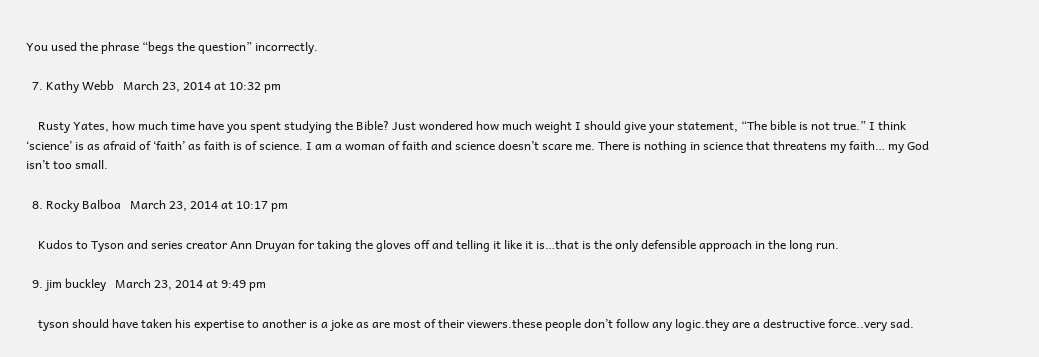You used the phrase “begs the question” incorrectly.

  7. Kathy Webb   March 23, 2014 at 10:32 pm

    Rusty Yates, how much time have you spent studying the Bible? Just wondered how much weight I should give your statement, “The bible is not true.” I think ‘science’ is as afraid of ‘faith’ as faith is of science. I am a woman of faith and science doesn’t scare me. There is nothing in science that threatens my faith… my God isn’t too small.

  8. Rocky Balboa   March 23, 2014 at 10:17 pm

    Kudos to Tyson and series creator Ann Druyan for taking the gloves off and telling it like it is…that is the only defensible approach in the long run.

  9. jim buckley   March 23, 2014 at 9:49 pm

    tyson should have taken his expertise to another is a joke as are most of their viewers.these people don’t follow any logic.they are a destructive force..very sad.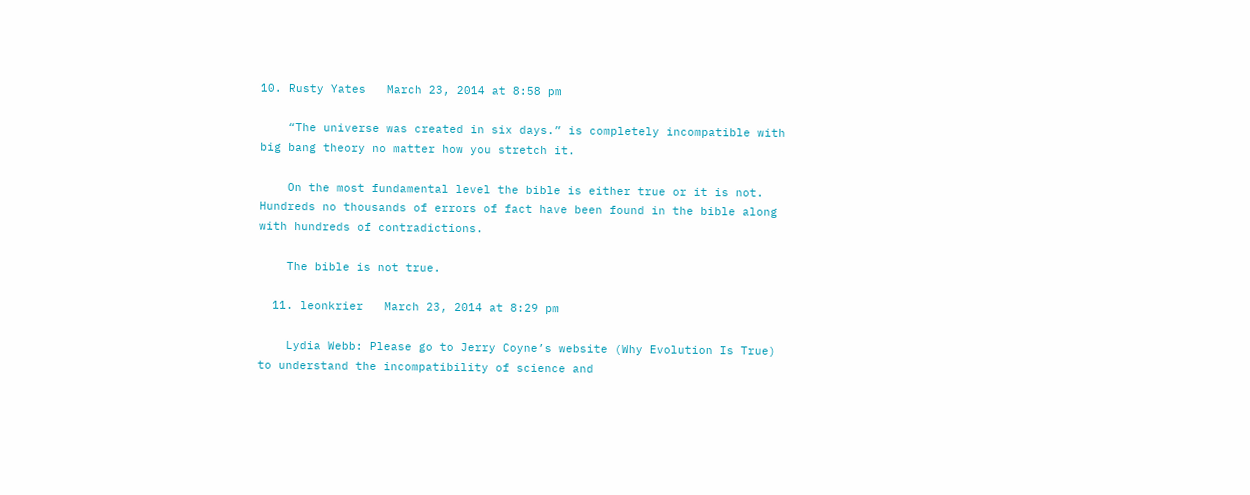10. Rusty Yates   March 23, 2014 at 8:58 pm

    “The universe was created in six days.” is completely incompatible with big bang theory no matter how you stretch it.

    On the most fundamental level the bible is either true or it is not. Hundreds no thousands of errors of fact have been found in the bible along with hundreds of contradictions.

    The bible is not true.

  11. leonkrier   March 23, 2014 at 8:29 pm

    Lydia Webb: Please go to Jerry Coyne’s website (Why Evolution Is True) to understand the incompatibility of science and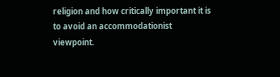religion and how critically important it is to avoid an accommodationist viewpoint.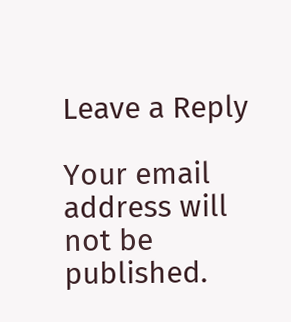Leave a Reply

Your email address will not be published.